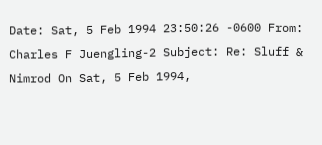Date: Sat, 5 Feb 1994 23:50:26 -0600 From: Charles F Juengling-2 Subject: Re: Sluff & Nimrod On Sat, 5 Feb 1994,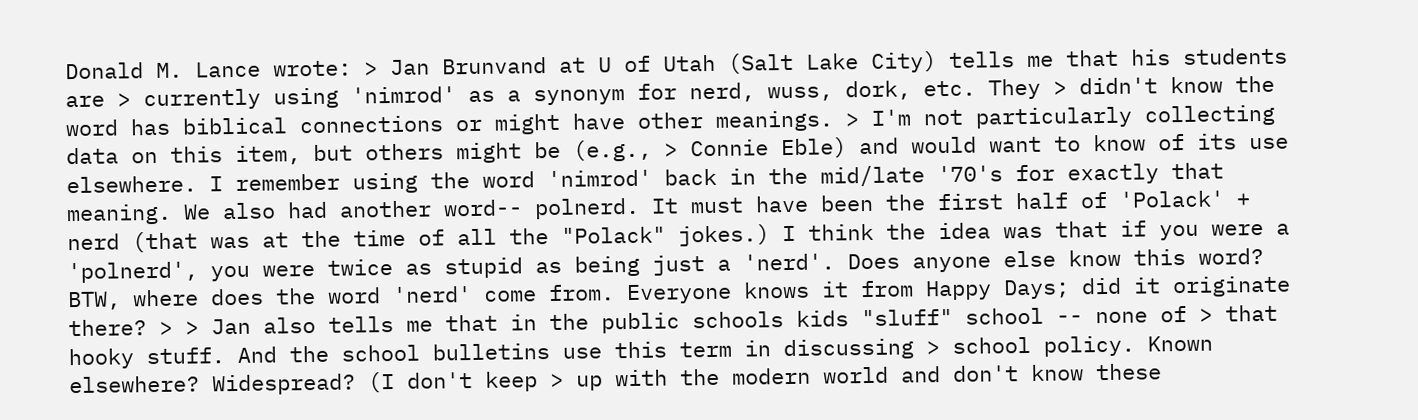Donald M. Lance wrote: > Jan Brunvand at U of Utah (Salt Lake City) tells me that his students are > currently using 'nimrod' as a synonym for nerd, wuss, dork, etc. They > didn't know the word has biblical connections or might have other meanings. > I'm not particularly collecting data on this item, but others might be (e.g., > Connie Eble) and would want to know of its use elsewhere. I remember using the word 'nimrod' back in the mid/late '70's for exactly that meaning. We also had another word-- polnerd. It must have been the first half of 'Polack' + nerd (that was at the time of all the "Polack" jokes.) I think the idea was that if you were a 'polnerd', you were twice as stupid as being just a 'nerd'. Does anyone else know this word? BTW, where does the word 'nerd' come from. Everyone knows it from Happy Days; did it originate there? > > Jan also tells me that in the public schools kids "sluff" school -- none of > that hooky stuff. And the school bulletins use this term in discussing > school policy. Known elsewhere? Widespread? (I don't keep > up with the modern world and don't know these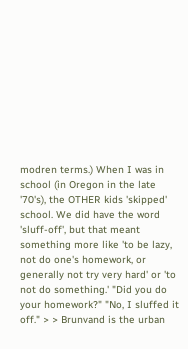modren terms.) When I was in school (in Oregon in the late '70's), the OTHER kids 'skipped' school. We did have the word 'sluff-off', but that meant something more like 'to be lazy, not do one's homework, or generally not try very hard' or 'to not do something.' "Did you do your homework?" "No, I sluffed it off." > > Brunvand is the urban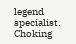legend specialist. Choking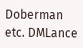Doberman etc. DMLance